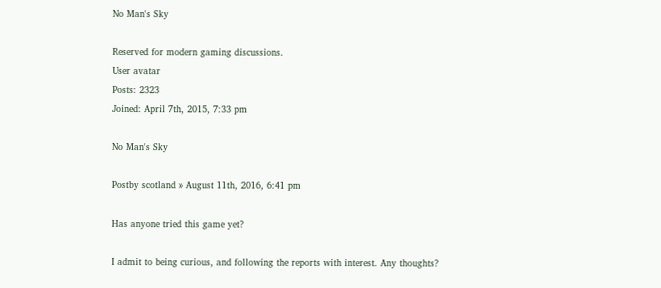No Man's Sky

Reserved for modern gaming discussions.
User avatar
Posts: 2323
Joined: April 7th, 2015, 7:33 pm

No Man's Sky

Postby scotland » August 11th, 2016, 6:41 pm

Has anyone tried this game yet?

I admit to being curious, and following the reports with interest. Any thoughts?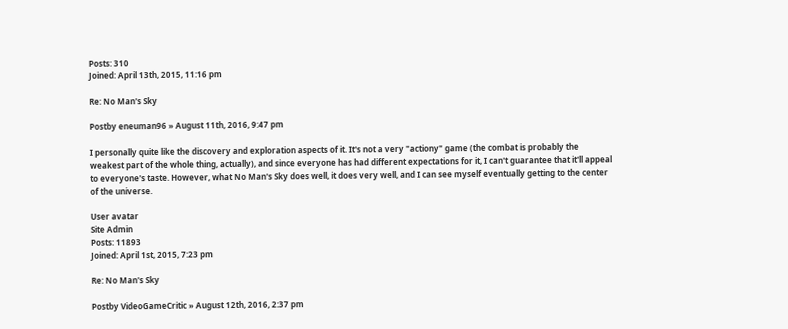Posts: 310
Joined: April 13th, 2015, 11:16 pm

Re: No Man's Sky

Postby eneuman96 » August 11th, 2016, 9:47 pm

I personally quite like the discovery and exploration aspects of it. It's not a very "actiony" game (the combat is probably the weakest part of the whole thing, actually), and since everyone has had different expectations for it, I can't guarantee that it'll appeal to everyone's taste. However, what No Man's Sky does well, it does very well, and I can see myself eventually getting to the center of the universe.

User avatar
Site Admin
Posts: 11893
Joined: April 1st, 2015, 7:23 pm

Re: No Man's Sky

Postby VideoGameCritic » August 12th, 2016, 2:37 pm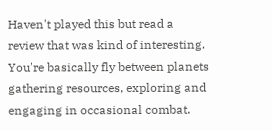Haven't played this but read a review that was kind of interesting. You're basically fly between planets gathering resources, exploring and engaging in occasional combat.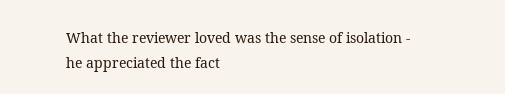What the reviewer loved was the sense of isolation - he appreciated the fact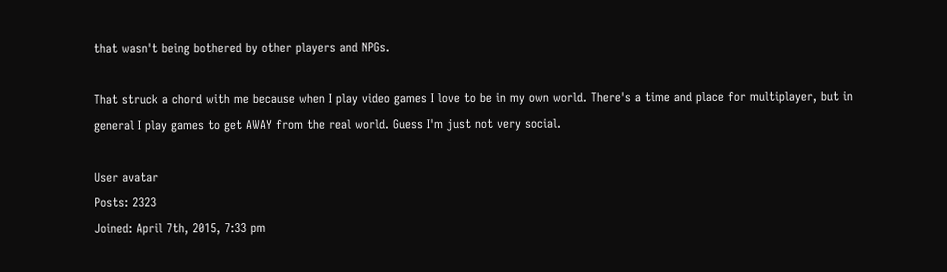that wasn't being bothered by other players and NPGs.

That struck a chord with me because when I play video games I love to be in my own world. There's a time and place for multiplayer, but in general I play games to get AWAY from the real world. Guess I'm just not very social.

User avatar
Posts: 2323
Joined: April 7th, 2015, 7:33 pm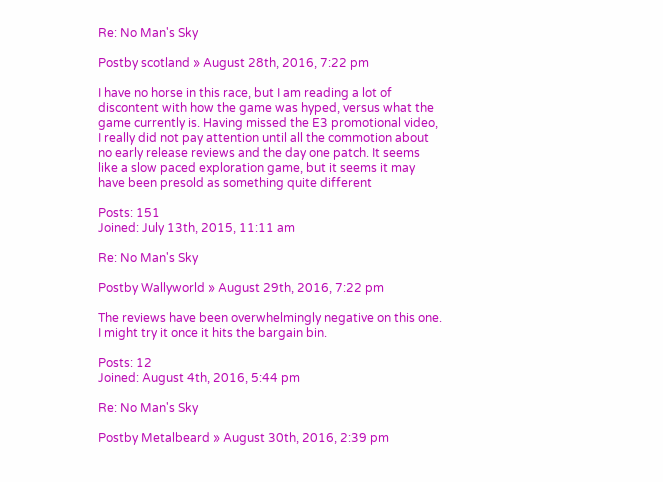Re: No Man's Sky

Postby scotland » August 28th, 2016, 7:22 pm

I have no horse in this race, but I am reading a lot of discontent with how the game was hyped, versus what the game currently is. Having missed the E3 promotional video, I really did not pay attention until all the commotion about no early release reviews and the day one patch. It seems like a slow paced exploration game, but it seems it may have been presold as something quite different

Posts: 151
Joined: July 13th, 2015, 11:11 am

Re: No Man's Sky

Postby Wallyworld » August 29th, 2016, 7:22 pm

The reviews have been overwhelmingly negative on this one. I might try it once it hits the bargain bin.

Posts: 12
Joined: August 4th, 2016, 5:44 pm

Re: No Man's Sky

Postby Metalbeard » August 30th, 2016, 2:39 pm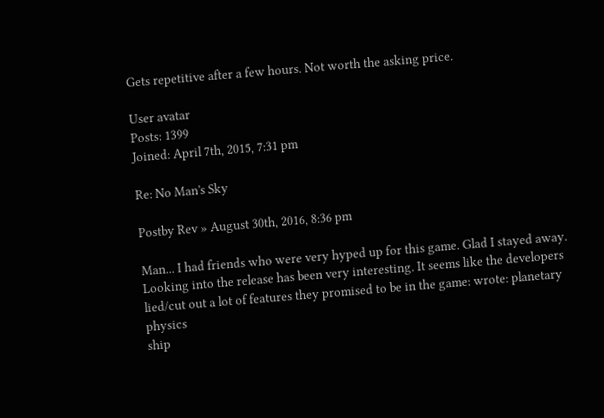Gets repetitive after a few hours. Not worth the asking price.

User avatar
Posts: 1399
Joined: April 7th, 2015, 7:31 pm

Re: No Man's Sky

Postby Rev » August 30th, 2016, 8:36 pm

Man... I had friends who were very hyped up for this game. Glad I stayed away. Looking into the release has been very interesting. It seems like the developers lied/cut out a lot of features they promised to be in the game: wrote: planetary physics
ship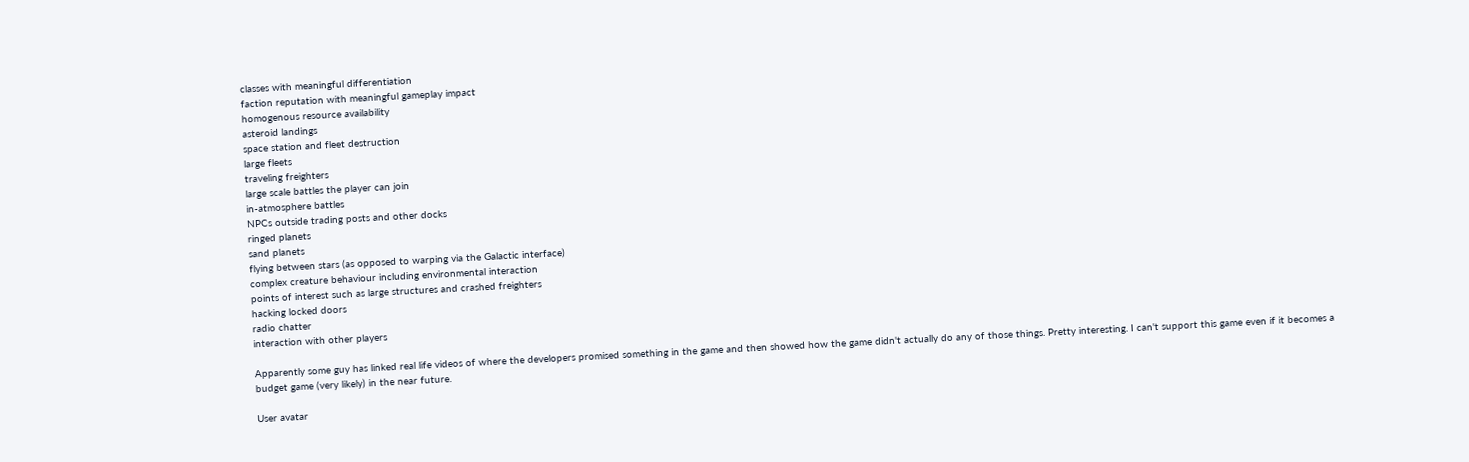classes with meaningful differentiation
faction reputation with meaningful gameplay impact
homogenous resource availability
asteroid landings
space station and fleet destruction
large fleets
traveling freighters
large scale battles the player can join
in-atmosphere battles
NPCs outside trading posts and other docks
ringed planets
sand planets
flying between stars (as opposed to warping via the Galactic interface)
complex creature behaviour including environmental interaction
points of interest such as large structures and crashed freighters
hacking locked doors
radio chatter
interaction with other players

Apparently some guy has linked real life videos of where the developers promised something in the game and then showed how the game didn't actually do any of those things. Pretty interesting. I can't support this game even if it becomes a budget game (very likely) in the near future.

User avatar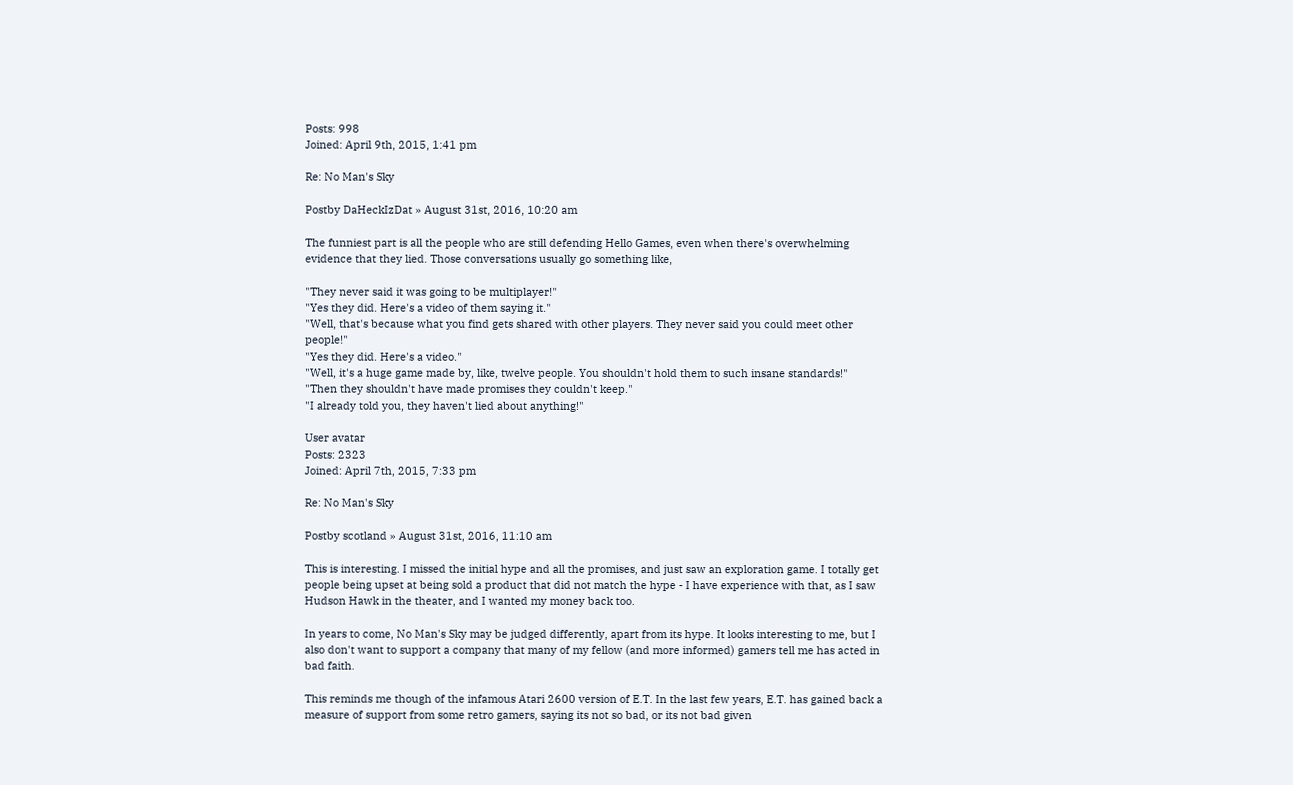Posts: 998
Joined: April 9th, 2015, 1:41 pm

Re: No Man's Sky

Postby DaHeckIzDat » August 31st, 2016, 10:20 am

The funniest part is all the people who are still defending Hello Games, even when there's overwhelming evidence that they lied. Those conversations usually go something like,

"They never said it was going to be multiplayer!"
"Yes they did. Here's a video of them saying it."
"Well, that's because what you find gets shared with other players. They never said you could meet other people!"
"Yes they did. Here's a video."
"Well, it's a huge game made by, like, twelve people. You shouldn't hold them to such insane standards!"
"Then they shouldn't have made promises they couldn't keep."
"I already told you, they haven't lied about anything!"

User avatar
Posts: 2323
Joined: April 7th, 2015, 7:33 pm

Re: No Man's Sky

Postby scotland » August 31st, 2016, 11:10 am

This is interesting. I missed the initial hype and all the promises, and just saw an exploration game. I totally get people being upset at being sold a product that did not match the hype - I have experience with that, as I saw Hudson Hawk in the theater, and I wanted my money back too.

In years to come, No Man's Sky may be judged differently, apart from its hype. It looks interesting to me, but I also don't want to support a company that many of my fellow (and more informed) gamers tell me has acted in bad faith.

This reminds me though of the infamous Atari 2600 version of E.T. In the last few years, E.T. has gained back a measure of support from some retro gamers, saying its not so bad, or its not bad given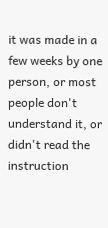it was made in a few weeks by one person, or most people don't understand it, or didn't read the instruction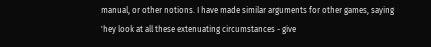manual, or other notions. I have made similar arguments for other games, saying 'hey look at all these extenuating circumstances - give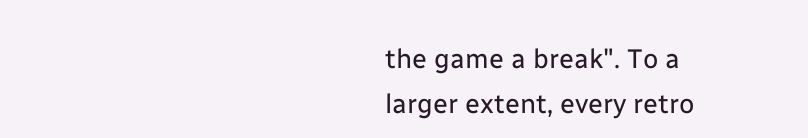the game a break". To a larger extent, every retro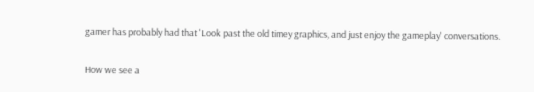gamer has probably had that 'Look past the old timey graphics, and just enjoy the gameplay' conversations.

How we see a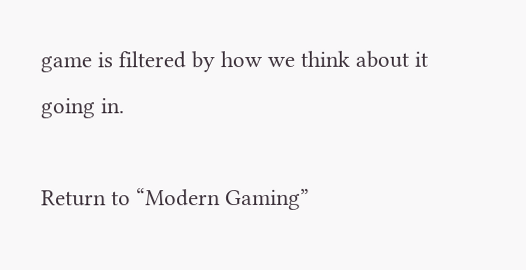game is filtered by how we think about it going in.

Return to “Modern Gaming”